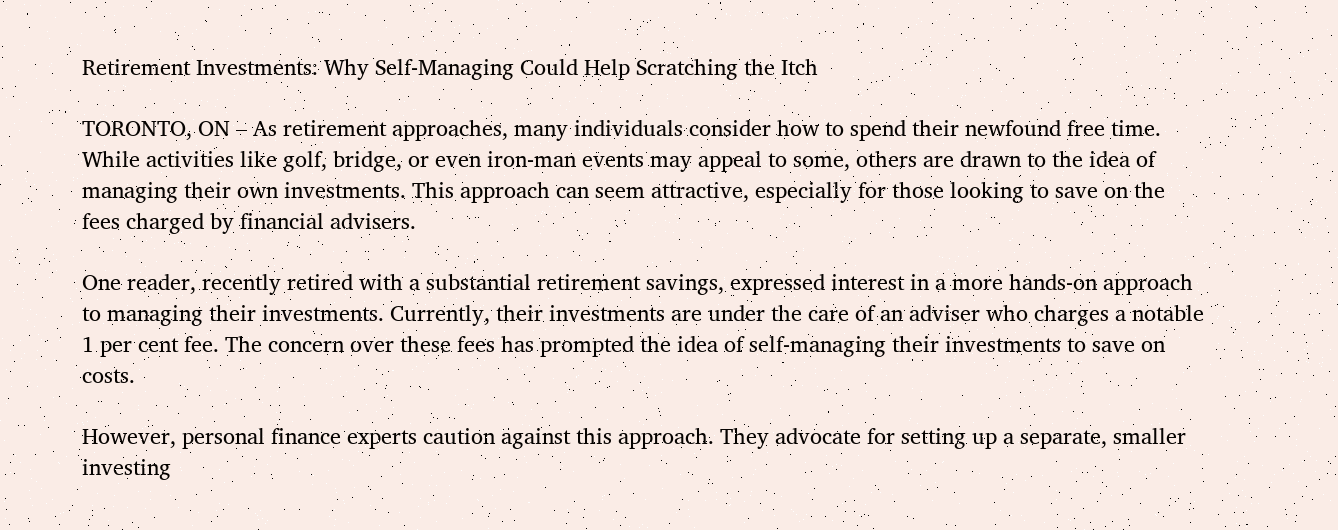Retirement Investments: Why Self-Managing Could Help Scratching the Itch

TORONTO, ON – As retirement approaches, many individuals consider how to spend their newfound free time. While activities like golf, bridge, or even iron-man events may appeal to some, others are drawn to the idea of managing their own investments. This approach can seem attractive, especially for those looking to save on the fees charged by financial advisers.

One reader, recently retired with a substantial retirement savings, expressed interest in a more hands-on approach to managing their investments. Currently, their investments are under the care of an adviser who charges a notable 1 per cent fee. The concern over these fees has prompted the idea of self-managing their investments to save on costs.

However, personal finance experts caution against this approach. They advocate for setting up a separate, smaller investing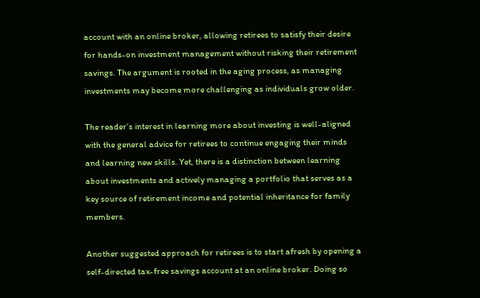account with an online broker, allowing retirees to satisfy their desire for hands-on investment management without risking their retirement savings. The argument is rooted in the aging process, as managing investments may become more challenging as individuals grow older.

The reader’s interest in learning more about investing is well-aligned with the general advice for retirees to continue engaging their minds and learning new skills. Yet, there is a distinction between learning about investments and actively managing a portfolio that serves as a key source of retirement income and potential inheritance for family members.

Another suggested approach for retirees is to start afresh by opening a self-directed tax-free savings account at an online broker. Doing so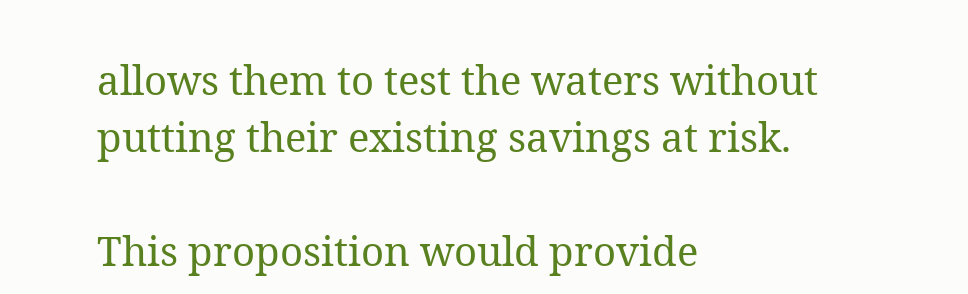allows them to test the waters without putting their existing savings at risk.

This proposition would provide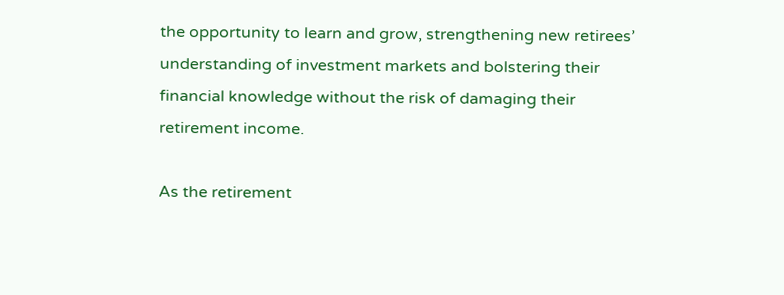the opportunity to learn and grow, strengthening new retirees’ understanding of investment markets and bolstering their financial knowledge without the risk of damaging their retirement income.

As the retirement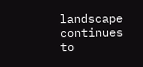landscape continues to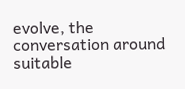evolve, the conversation around suitable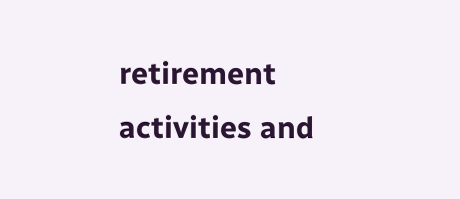retirement activities and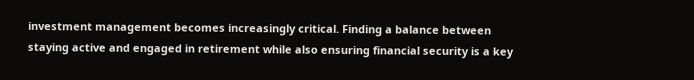investment management becomes increasingly critical. Finding a balance between staying active and engaged in retirement while also ensuring financial security is a key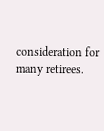consideration for many retirees.